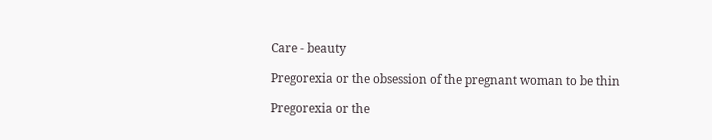Care - beauty

Pregorexia or the obsession of the pregnant woman to be thin

Pregorexia or the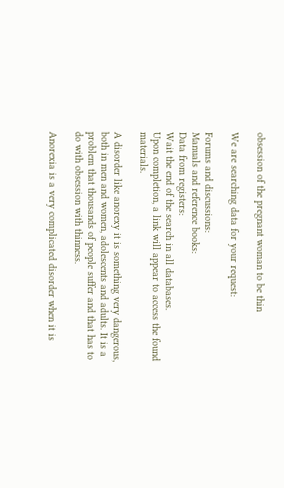obsession of the pregnant woman to be thin

We are searching data for your request:

Forums and discussions:
Manuals and reference books:
Data from registers:
Wait the end of the search in all databases.
Upon completion, a link will appear to access the found materials.

A disorder like anorexy it is something very dangerous, both in men and women, adolescents and adults. It is a problem that thousands of people suffer and that has to do with obsession with thinness.

Anorexia is a very complicated disorder when it is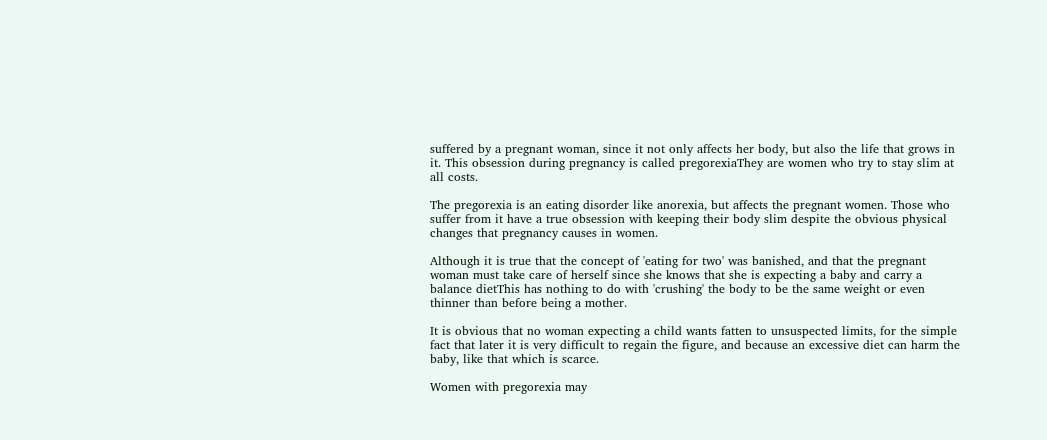suffered by a pregnant woman, since it not only affects her body, but also the life that grows in it. This obsession during pregnancy is called pregorexiaThey are women who try to stay slim at all costs.

The pregorexia is an eating disorder like anorexia, but affects the pregnant women. Those who suffer from it have a true obsession with keeping their body slim despite the obvious physical changes that pregnancy causes in women.

Although it is true that the concept of 'eating for two' was banished, and that the pregnant woman must take care of herself since she knows that she is expecting a baby and carry a balance dietThis has nothing to do with 'crushing' the body to be the same weight or even thinner than before being a mother.

It is obvious that no woman expecting a child wants fatten to unsuspected limits, for the simple fact that later it is very difficult to regain the figure, and because an excessive diet can harm the baby, like that which is scarce.

Women with pregorexia may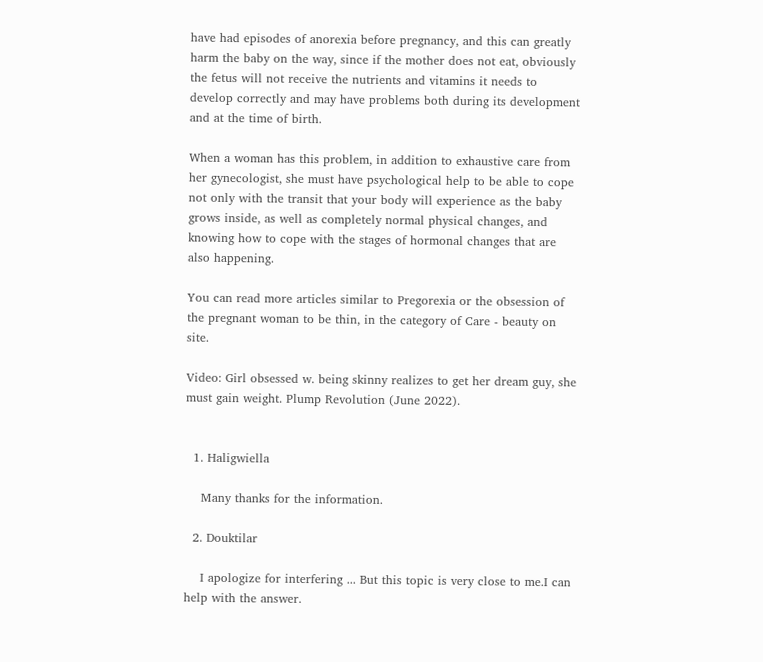have had episodes of anorexia before pregnancy, and this can greatly harm the baby on the way, since if the mother does not eat, obviously the fetus will not receive the nutrients and vitamins it needs to develop correctly and may have problems both during its development and at the time of birth.

When a woman has this problem, in addition to exhaustive care from her gynecologist, she must have psychological help to be able to cope not only with the transit that your body will experience as the baby grows inside, as well as completely normal physical changes, and knowing how to cope with the stages of hormonal changes that are also happening.

You can read more articles similar to Pregorexia or the obsession of the pregnant woman to be thin, in the category of Care - beauty on site.

Video: Girl obsessed w. being skinny realizes to get her dream guy, she must gain weight. Plump Revolution (June 2022).


  1. Haligwiella

    Many thanks for the information.

  2. Douktilar

    I apologize for interfering ... But this topic is very close to me.I can help with the answer.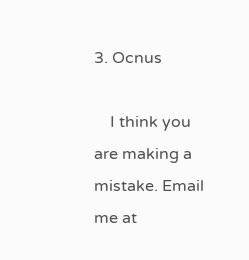3. Ocnus

    I think you are making a mistake. Email me at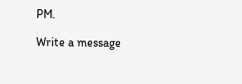PM.

Write a message